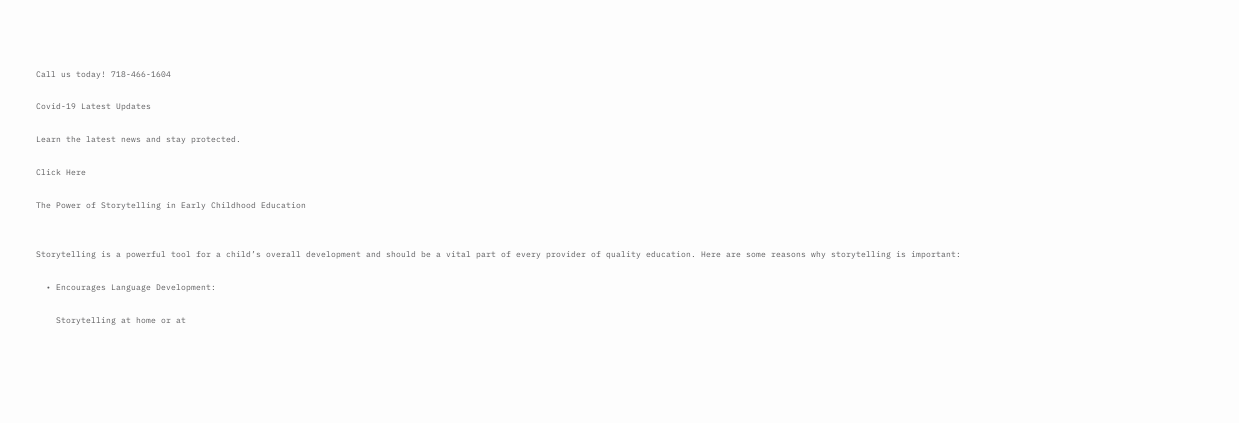Call us today! 718-466-1604

Covid-19 Latest Updates

Learn the latest news and stay protected.

Click Here

The Power of Storytelling in Early Childhood Education


Storytelling is a powerful tool for a child’s overall development and should be a vital part of every provider of quality education. Here are some reasons why storytelling is important:

  • Encourages Language Development:

    Storytelling at home or at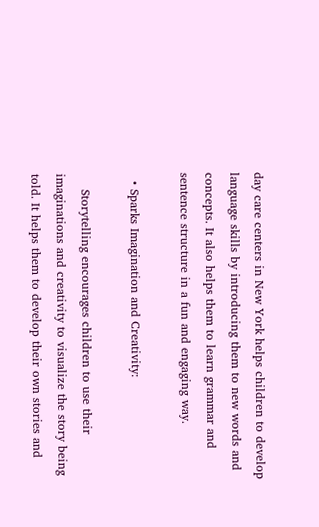day care centers in New York helps children to develop language skills by introducing them to new words and concepts. It also helps them to learn grammar and sentence structure in a fun and engaging way.

  • Sparks Imagination and Creativity:

    Storytelling encourages children to use their imaginations and creativity to visualize the story being told. It helps them to develop their own stories and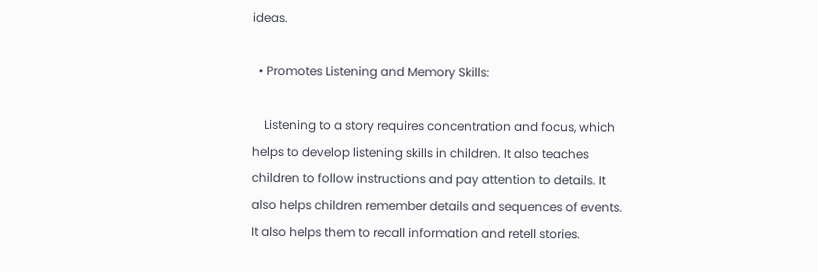ideas.

  • Promotes Listening and Memory Skills:

    Listening to a story requires concentration and focus, which helps to develop listening skills in children. It also teaches children to follow instructions and pay attention to details. It also helps children remember details and sequences of events. It also helps them to recall information and retell stories.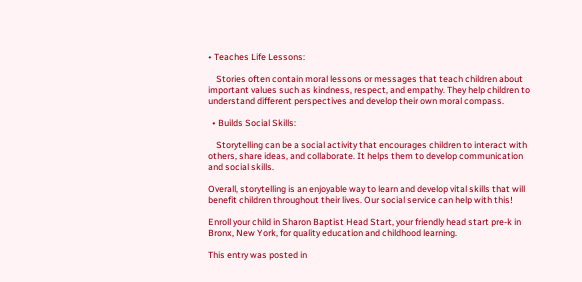• Teaches Life Lessons:

    Stories often contain moral lessons or messages that teach children about important values such as kindness, respect, and empathy. They help children to understand different perspectives and develop their own moral compass.

  • Builds Social Skills:

    Storytelling can be a social activity that encourages children to interact with others, share ideas, and collaborate. It helps them to develop communication and social skills.

Overall, storytelling is an enjoyable way to learn and develop vital skills that will benefit children throughout their lives. Our social service can help with this!

Enroll your child in Sharon Baptist Head Start, your friendly head start pre-k in Bronx, New York, for quality education and childhood learning.

This entry was posted in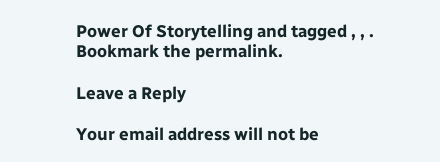Power Of Storytelling and tagged , , . Bookmark the permalink.

Leave a Reply

Your email address will not be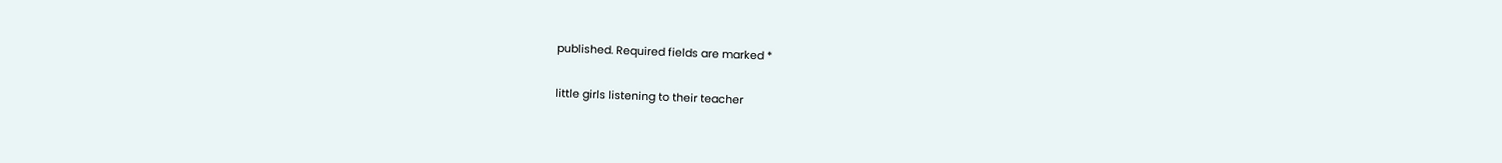published. Required fields are marked *

little girls listening to their teacher